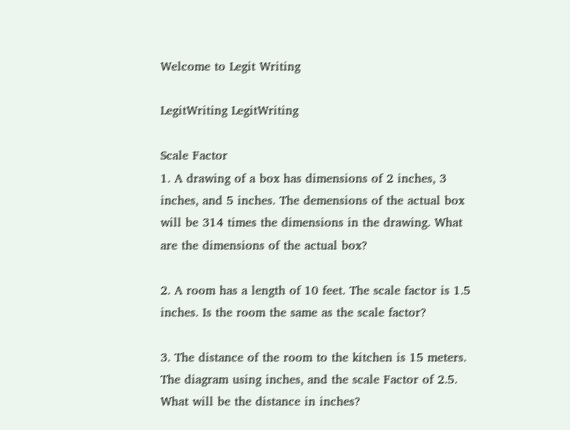Welcome to Legit Writing

LegitWriting LegitWriting

Scale Factor
1. A drawing of a box has dimensions of 2 inches, 3 inches, and 5 inches. The demensions of the actual box will be 314 times the dimensions in the drawing. What are the dimensions of the actual box?

2. A room has a length of 10 feet. The scale factor is 1.5 inches. Is the room the same as the scale factor?

3. The distance of the room to the kitchen is 15 meters. The diagram using inches, and the scale Factor of 2.5. What will be the distance in inches?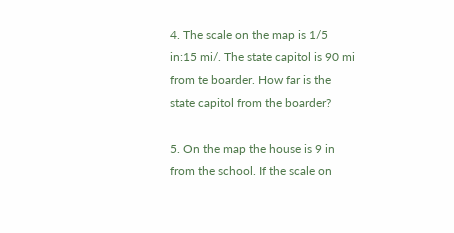4. The scale on the map is 1/5 in:15 mi/. The state capitol is 90 mi from te boarder. How far is the state capitol from the boarder?

5. On the map the house is 9 in from the school. If the scale on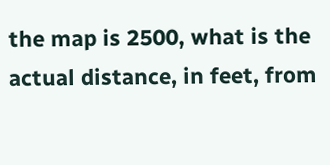the map is 2500, what is the actual distance, in feet, from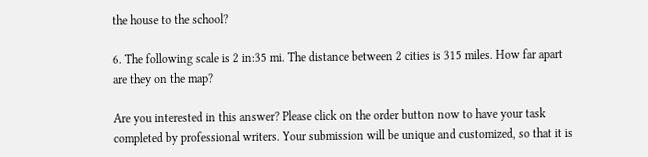the house to the school?

6. The following scale is 2 in:35 mi. The distance between 2 cities is 315 miles. How far apart are they on the map?

Are you interested in this answer? Please click on the order button now to have your task completed by professional writers. Your submission will be unique and customized, so that it is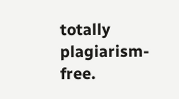totally plagiarism-free.